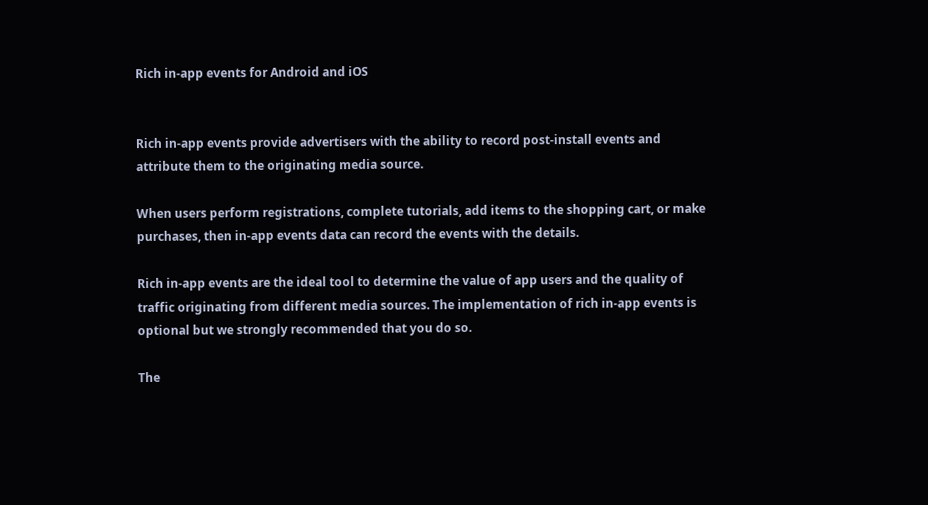Rich in-app events for Android and iOS


Rich in-app events provide advertisers with the ability to record post-install events and attribute them to the originating media source.

When users perform registrations, complete tutorials, add items to the shopping cart, or make purchases, then in-app events data can record the events with the details.

Rich in-app events are the ideal tool to determine the value of app users and the quality of traffic originating from different media sources. The implementation of rich in-app events is optional but we strongly recommended that you do so.

The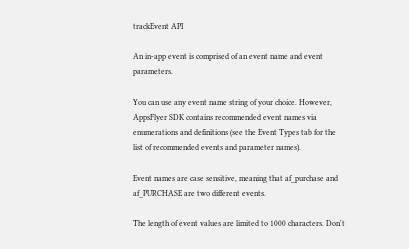trackEvent API

An in-app event is comprised of an event name and event parameters.

You can use any event name string of your choice. However, AppsFlyer SDK contains recommended event names via enumerations and definitions (see the Event Types tab for the list of recommended events and parameter names).

Event names are case sensitive, meaning that af_purchase and af_PURCHASE are two different events.

The length of event values are limited to 1000 characters. Don't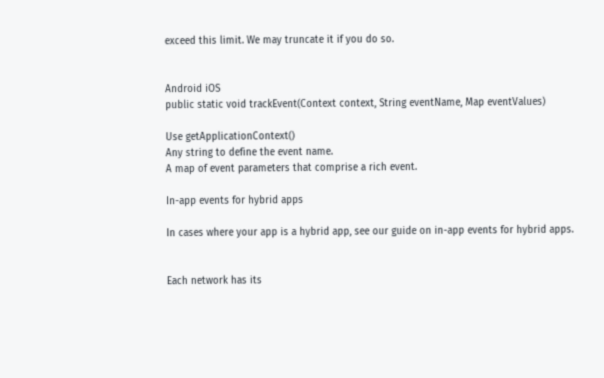exceed this limit. We may truncate it if you do so.


Android iOS
public static void trackEvent(Context context, String eventName, Map eventValues)

Use getApplicationContext()
Any string to define the event name.
A map of event parameters that comprise a rich event.

In-app events for hybrid apps

In cases where your app is a hybrid app, see our guide on in-app events for hybrid apps.


Each network has its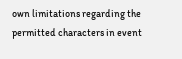own limitations regarding the permitted characters in event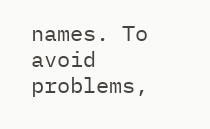names. To avoid problems,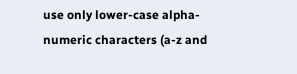use only lower-case alpha-numeric characters (a-z and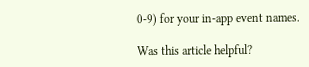0-9) for your in-app event names.

Was this article helpful?